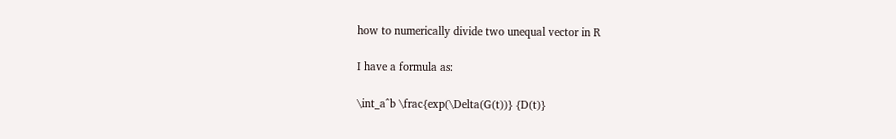how to numerically divide two unequal vector in R

I have a formula as:

\int_a^b \frac{exp(\Delta(G(t))} {D(t)}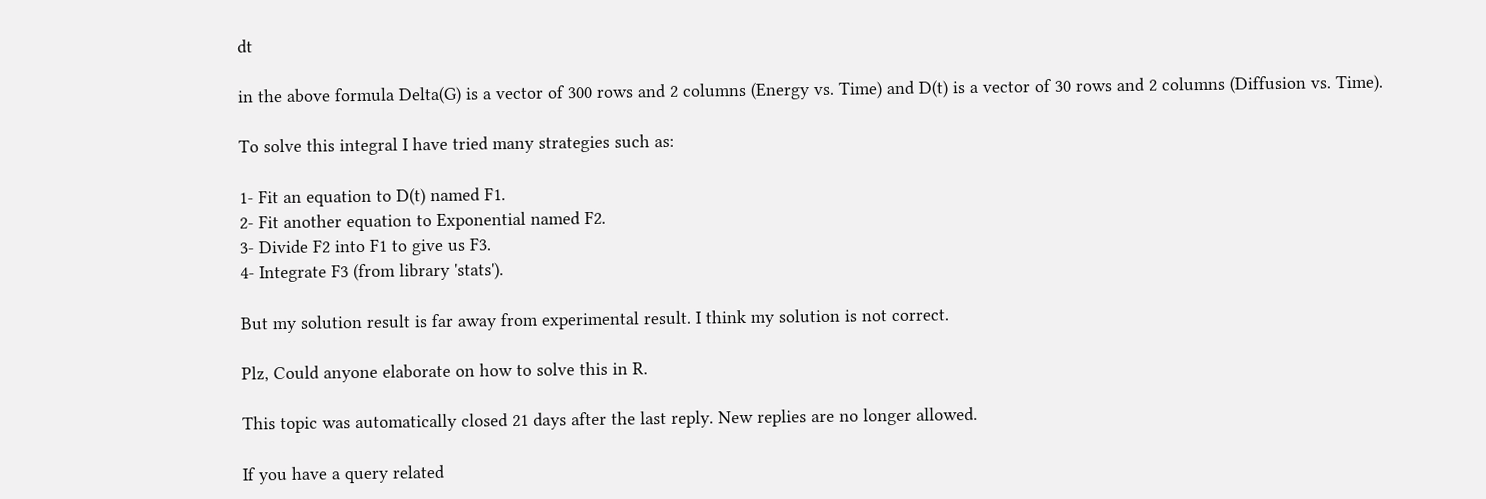dt

in the above formula Delta(G) is a vector of 300 rows and 2 columns (Energy vs. Time) and D(t) is a vector of 30 rows and 2 columns (Diffusion vs. Time).

To solve this integral I have tried many strategies such as:

1- Fit an equation to D(t) named F1.
2- Fit another equation to Exponential named F2.
3- Divide F2 into F1 to give us F3.
4- Integrate F3 (from library 'stats').

But my solution result is far away from experimental result. I think my solution is not correct.

Plz, Could anyone elaborate on how to solve this in R.

This topic was automatically closed 21 days after the last reply. New replies are no longer allowed.

If you have a query related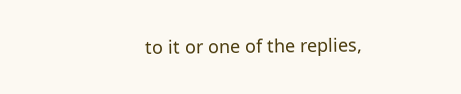to it or one of the replies,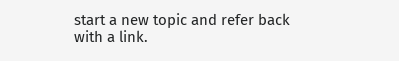start a new topic and refer back with a link.